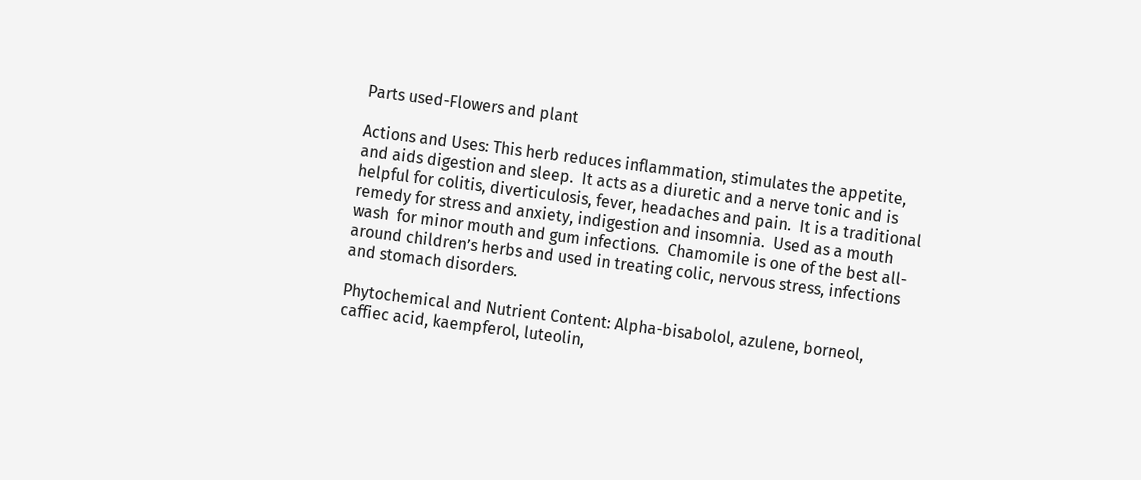Parts used-Flowers and plant

Actions and Uses: This herb reduces inflammation, stimulates the appetite, and aids digestion and sleep.  It acts as a diuretic and a nerve tonic and is helpful for colitis, diverticulosis, fever, headaches and pain.  It is a traditional remedy for stress and anxiety, indigestion and insomnia.  Used as a mouth wash  for minor mouth and gum infections.  Chamomile is one of the best all-around children’s herbs and used in treating colic, nervous stress, infections and stomach disorders.

Phytochemical and Nutrient Content: Alpha-bisabolol, azulene, borneol, caffiec acid, kaempferol, luteolin,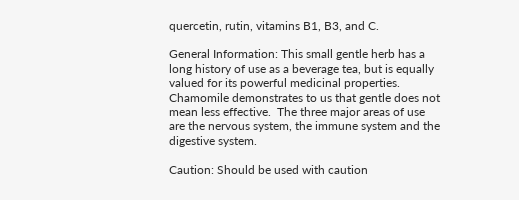quercetin, rutin, vitamins B1, B3, and C.

General Information: This small gentle herb has a long history of use as a beverage tea, but is equally valued for its powerful medicinal properties.  Chamomile demonstrates to us that gentle does not mean less effective.  The three major areas of use are the nervous system, the immune system and the digestive system.

Caution: Should be used with caution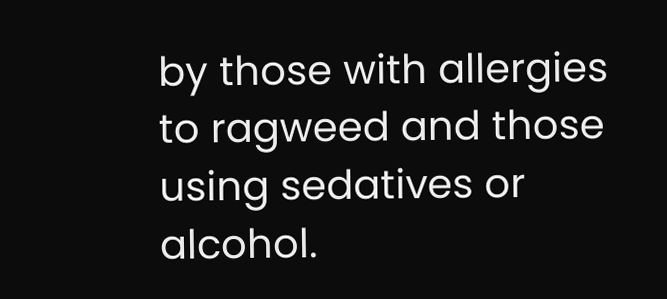by those with allergies to ragweed and those using sedatives or alcohol.